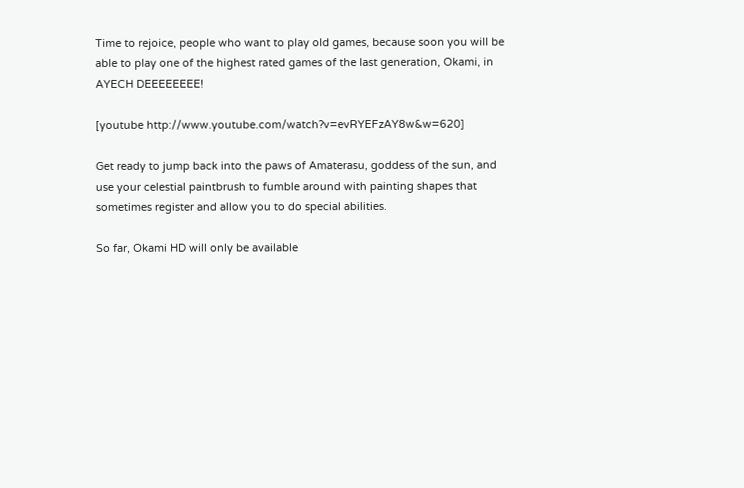Time to rejoice, people who want to play old games, because soon you will be able to play one of the highest rated games of the last generation, Okami, in AYECH DEEEEEEEE!

[youtube http://www.youtube.com/watch?v=evRYEFzAY8w&w=620]

Get ready to jump back into the paws of Amaterasu, goddess of the sun, and use your celestial paintbrush to fumble around with painting shapes that sometimes register and allow you to do special abilities.

So far, Okami HD will only be available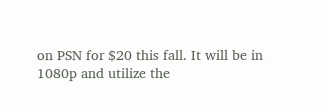on PSN for $20 this fall. It will be in 1080p and utilize the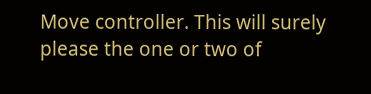Move controller. This will surely please the one or two of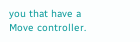you that have a Move controller.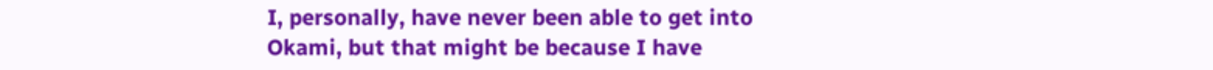I, personally, have never been able to get into Okami, but that might be because I have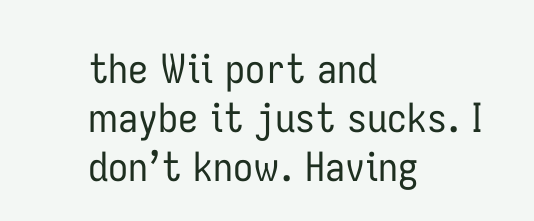the Wii port and maybe it just sucks. I don’t know. Having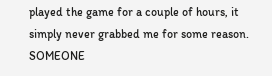played the game for a couple of hours, it simply never grabbed me for some reason. SOMEONE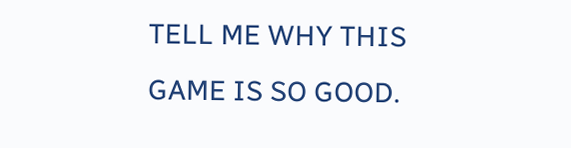TELL ME WHY THIS GAME IS SO GOOD.